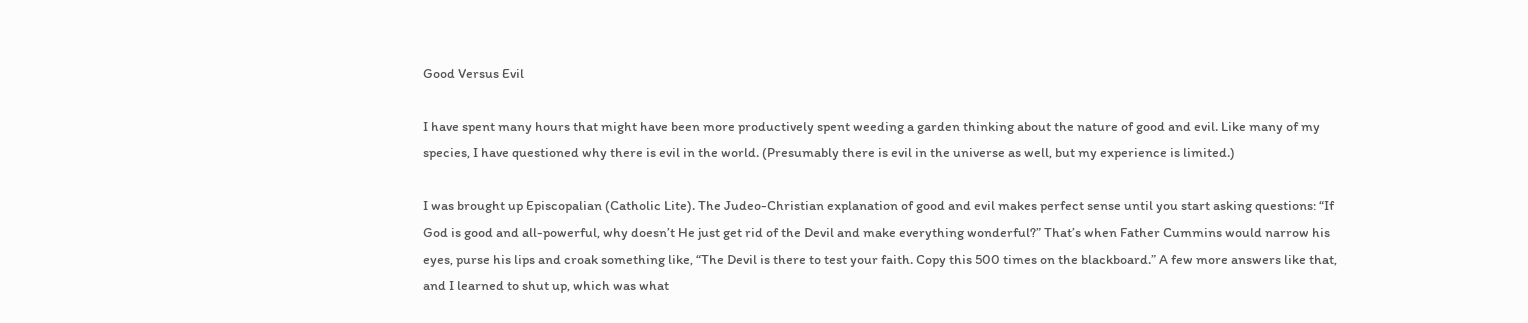Good Versus Evil

I have spent many hours that might have been more productively spent weeding a garden thinking about the nature of good and evil. Like many of my species, I have questioned why there is evil in the world. (Presumably there is evil in the universe as well, but my experience is limited.)

I was brought up Episcopalian (Catholic Lite). The Judeo-Christian explanation of good and evil makes perfect sense until you start asking questions: “If God is good and all-powerful, why doesn’t He just get rid of the Devil and make everything wonderful?” That’s when Father Cummins would narrow his eyes, purse his lips and croak something like, “The Devil is there to test your faith. Copy this 500 times on the blackboard.” A few more answers like that, and I learned to shut up, which was what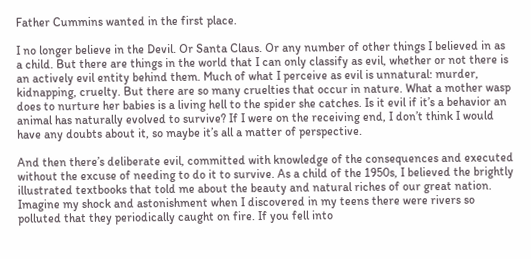Father Cummins wanted in the first place.

I no longer believe in the Devil. Or Santa Claus. Or any number of other things I believed in as a child. But there are things in the world that I can only classify as evil, whether or not there is an actively evil entity behind them. Much of what I perceive as evil is unnatural: murder, kidnapping, cruelty. But there are so many cruelties that occur in nature. What a mother wasp does to nurture her babies is a living hell to the spider she catches. Is it evil if it’s a behavior an animal has naturally evolved to survive? If I were on the receiving end, I don’t think I would have any doubts about it, so maybe it’s all a matter of perspective.

And then there’s deliberate evil, committed with knowledge of the consequences and executed without the excuse of needing to do it to survive. As a child of the 1950s, I believed the brightly illustrated textbooks that told me about the beauty and natural riches of our great nation. Imagine my shock and astonishment when I discovered in my teens there were rivers so polluted that they periodically caught on fire. If you fell into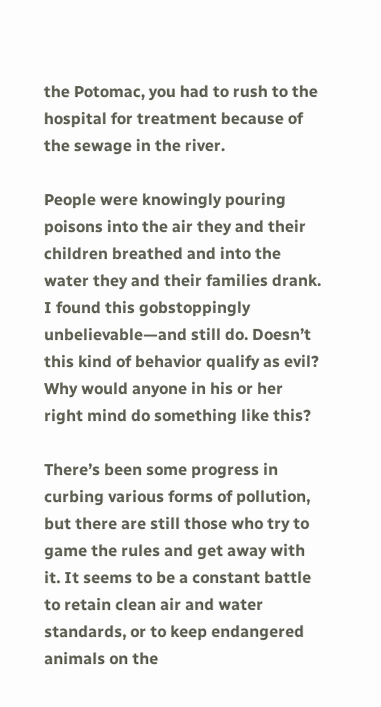the Potomac, you had to rush to the hospital for treatment because of the sewage in the river.

People were knowingly pouring poisons into the air they and their children breathed and into the water they and their families drank. I found this gobstoppingly unbelievable—and still do. Doesn’t this kind of behavior qualify as evil? Why would anyone in his or her right mind do something like this?

There’s been some progress in curbing various forms of pollution, but there are still those who try to game the rules and get away with it. It seems to be a constant battle to retain clean air and water standards, or to keep endangered animals on the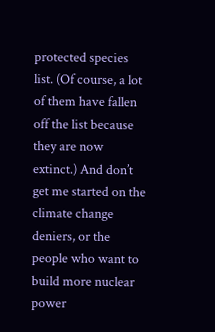protected species list. (Of course, a lot of them have fallen off the list because they are now extinct.) And don’t get me started on the climate change deniers, or the people who want to build more nuclear power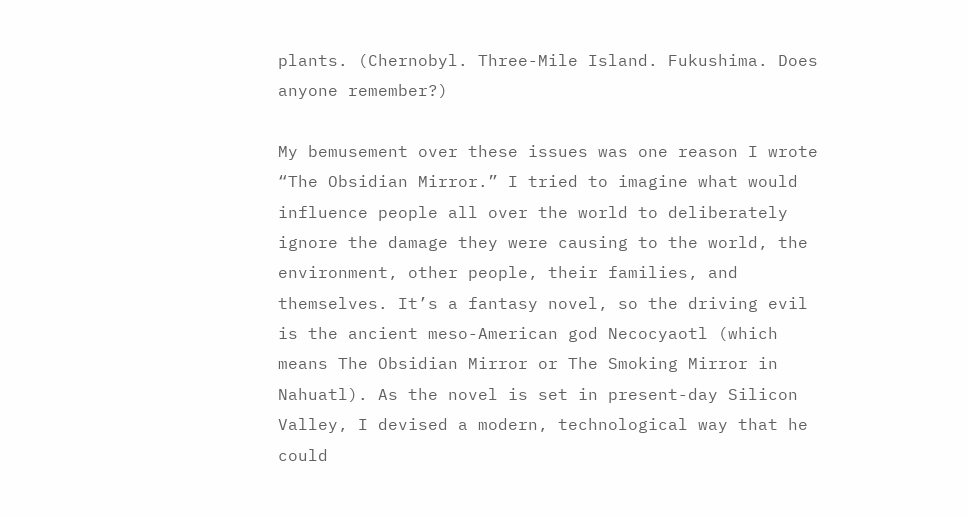plants. (Chernobyl. Three-Mile Island. Fukushima. Does anyone remember?)

My bemusement over these issues was one reason I wrote “The Obsidian Mirror.” I tried to imagine what would influence people all over the world to deliberately ignore the damage they were causing to the world, the environment, other people, their families, and themselves. It’s a fantasy novel, so the driving evil is the ancient meso-American god Necocyaotl (which means The Obsidian Mirror or The Smoking Mirror in Nahuatl). As the novel is set in present-day Silicon Valley, I devised a modern, technological way that he could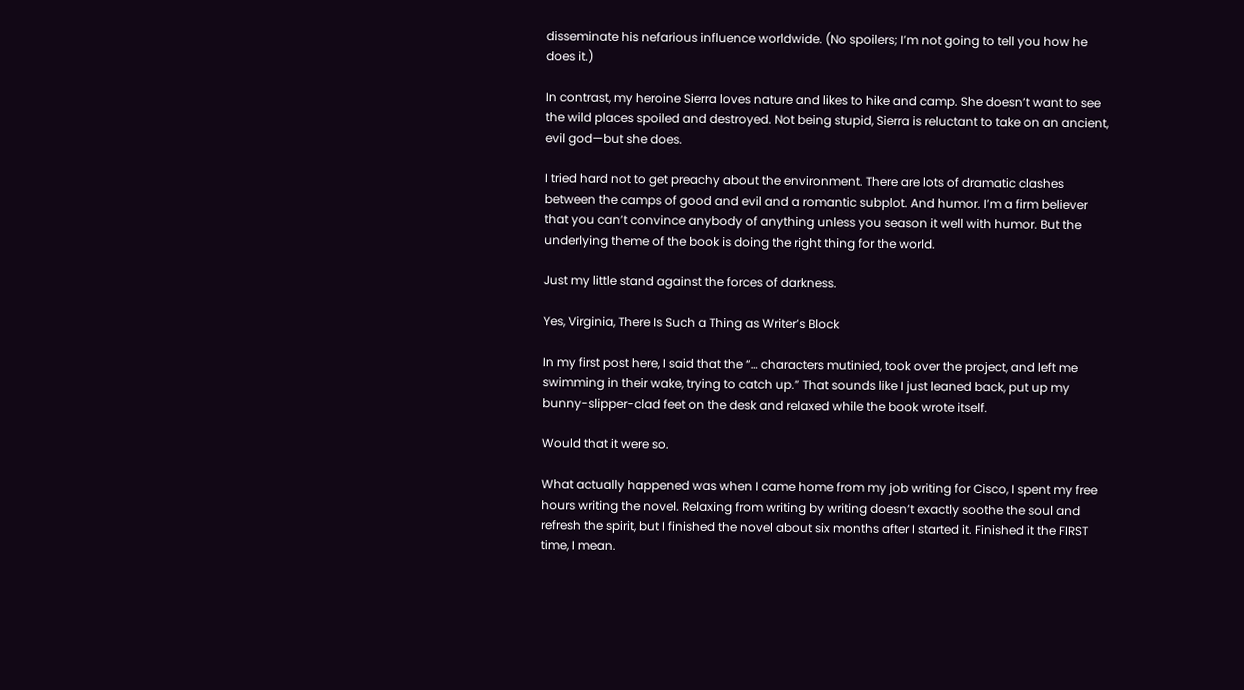disseminate his nefarious influence worldwide. (No spoilers; I’m not going to tell you how he does it.)

In contrast, my heroine Sierra loves nature and likes to hike and camp. She doesn’t want to see the wild places spoiled and destroyed. Not being stupid, Sierra is reluctant to take on an ancient, evil god—but she does.

I tried hard not to get preachy about the environment. There are lots of dramatic clashes between the camps of good and evil and a romantic subplot. And humor. I’m a firm believer that you can’t convince anybody of anything unless you season it well with humor. But the underlying theme of the book is doing the right thing for the world.

Just my little stand against the forces of darkness.

Yes, Virginia, There Is Such a Thing as Writer’s Block

In my first post here, I said that the “… characters mutinied, took over the project, and left me swimming in their wake, trying to catch up.” That sounds like I just leaned back, put up my bunny-slipper-clad feet on the desk and relaxed while the book wrote itself.

Would that it were so.

What actually happened was when I came home from my job writing for Cisco, I spent my free hours writing the novel. Relaxing from writing by writing doesn’t exactly soothe the soul and refresh the spirit, but I finished the novel about six months after I started it. Finished it the FIRST time, I mean.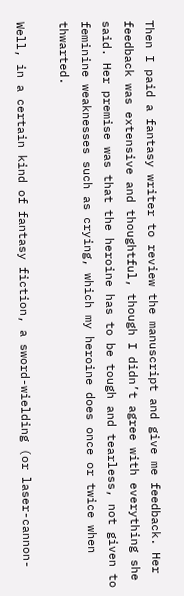Then I paid a fantasy writer to review the manuscript and give me feedback. Her feedback was extensive and thoughtful, though I didn’t agree with everything she said. Her premise was that the heroine has to be tough and tearless, not given to feminine weaknesses such as crying, which my heroine does once or twice when thwarted.

Well, in a certain kind of fantasy fiction, a sword-wielding (or laser-cannon-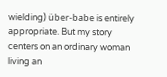wielding) über-babe is entirely appropriate. But my story centers on an ordinary woman living an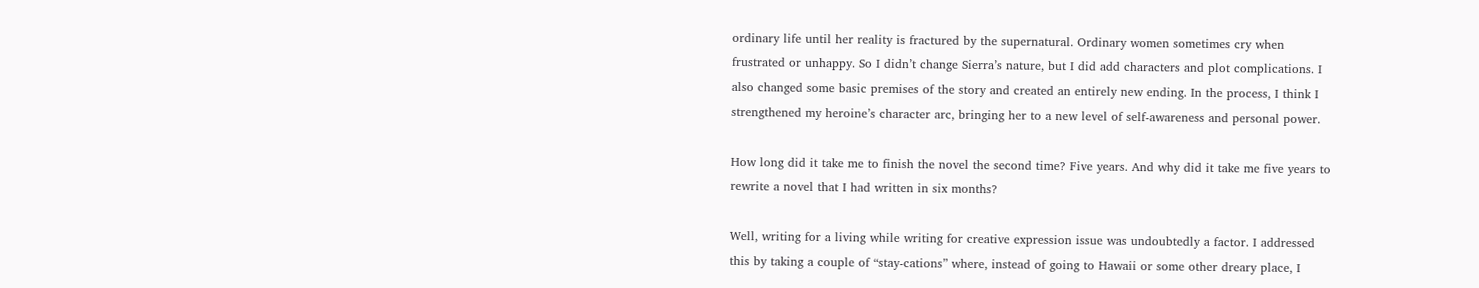ordinary life until her reality is fractured by the supernatural. Ordinary women sometimes cry when frustrated or unhappy. So I didn’t change Sierra’s nature, but I did add characters and plot complications. I also changed some basic premises of the story and created an entirely new ending. In the process, I think I strengthened my heroine’s character arc, bringing her to a new level of self-awareness and personal power.

How long did it take me to finish the novel the second time? Five years. And why did it take me five years to rewrite a novel that I had written in six months?

Well, writing for a living while writing for creative expression issue was undoubtedly a factor. I addressed this by taking a couple of “stay-cations” where, instead of going to Hawaii or some other dreary place, I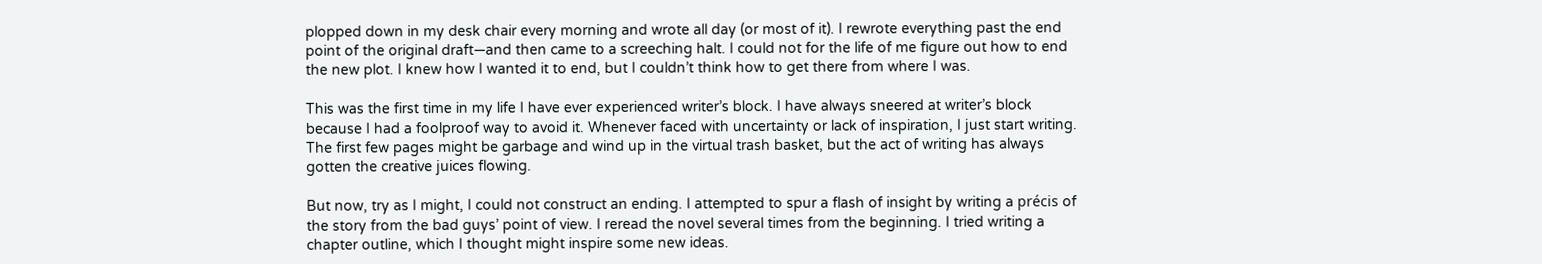plopped down in my desk chair every morning and wrote all day (or most of it). I rewrote everything past the end point of the original draft—and then came to a screeching halt. I could not for the life of me figure out how to end the new plot. I knew how I wanted it to end, but I couldn’t think how to get there from where I was.

This was the first time in my life I have ever experienced writer’s block. I have always sneered at writer’s block because I had a foolproof way to avoid it. Whenever faced with uncertainty or lack of inspiration, I just start writing. The first few pages might be garbage and wind up in the virtual trash basket, but the act of writing has always gotten the creative juices flowing.

But now, try as I might, I could not construct an ending. I attempted to spur a flash of insight by writing a précis of the story from the bad guys’ point of view. I reread the novel several times from the beginning. I tried writing a chapter outline, which I thought might inspire some new ideas.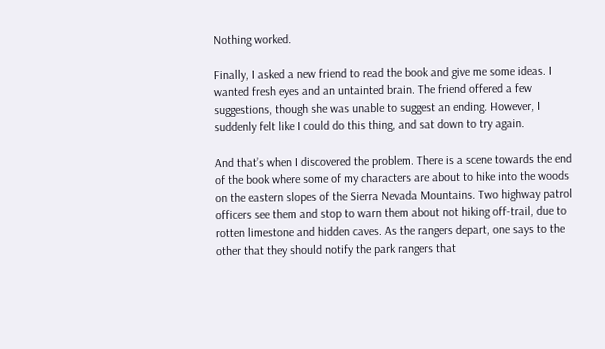Nothing worked.

Finally, I asked a new friend to read the book and give me some ideas. I wanted fresh eyes and an untainted brain. The friend offered a few suggestions, though she was unable to suggest an ending. However, I suddenly felt like I could do this thing, and sat down to try again.

And that’s when I discovered the problem. There is a scene towards the end of the book where some of my characters are about to hike into the woods on the eastern slopes of the Sierra Nevada Mountains. Two highway patrol officers see them and stop to warn them about not hiking off-trail, due to rotten limestone and hidden caves. As the rangers depart, one says to the other that they should notify the park rangers that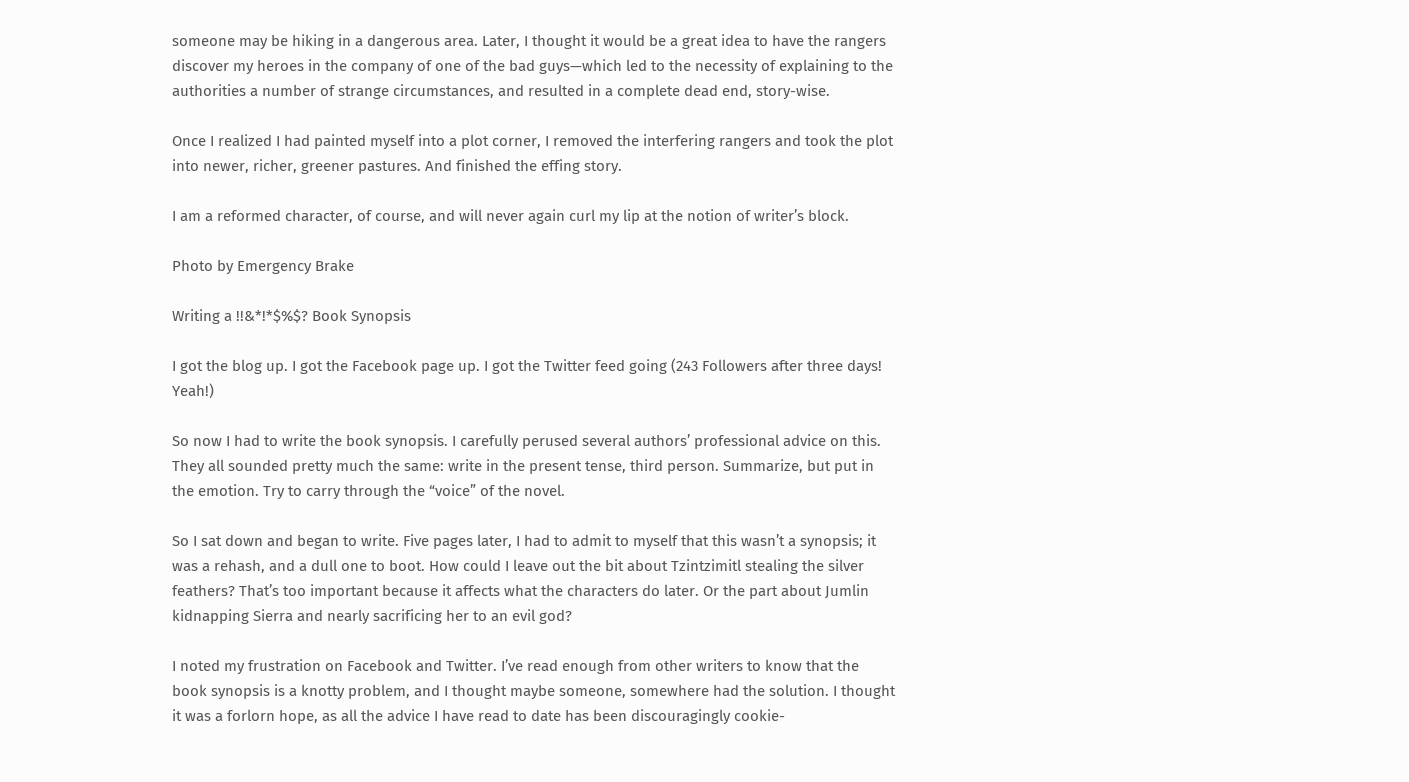someone may be hiking in a dangerous area. Later, I thought it would be a great idea to have the rangers discover my heroes in the company of one of the bad guys—which led to the necessity of explaining to the authorities a number of strange circumstances, and resulted in a complete dead end, story-wise.

Once I realized I had painted myself into a plot corner, I removed the interfering rangers and took the plot into newer, richer, greener pastures. And finished the effing story.

I am a reformed character, of course, and will never again curl my lip at the notion of writer’s block.

Photo by Emergency Brake

Writing a !!&*!*$%$? Book Synopsis

I got the blog up. I got the Facebook page up. I got the Twitter feed going (243 Followers after three days! Yeah!)

So now I had to write the book synopsis. I carefully perused several authors’ professional advice on this. They all sounded pretty much the same: write in the present tense, third person. Summarize, but put in the emotion. Try to carry through the “voice” of the novel.

So I sat down and began to write. Five pages later, I had to admit to myself that this wasn’t a synopsis; it was a rehash, and a dull one to boot. How could I leave out the bit about Tzintzimitl stealing the silver feathers? That’s too important because it affects what the characters do later. Or the part about Jumlin kidnapping Sierra and nearly sacrificing her to an evil god?

I noted my frustration on Facebook and Twitter. I’ve read enough from other writers to know that the book synopsis is a knotty problem, and I thought maybe someone, somewhere had the solution. I thought it was a forlorn hope, as all the advice I have read to date has been discouragingly cookie-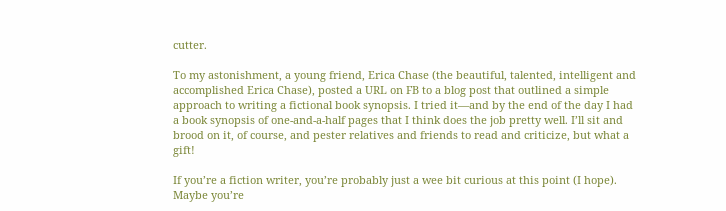cutter.

To my astonishment, a young friend, Erica Chase (the beautiful, talented, intelligent and accomplished Erica Chase), posted a URL on FB to a blog post that outlined a simple approach to writing a fictional book synopsis. I tried it—and by the end of the day I had a book synopsis of one-and-a-half pages that I think does the job pretty well. I’ll sit and brood on it, of course, and pester relatives and friends to read and criticize, but what a gift!

If you’re a fiction writer, you’re probably just a wee bit curious at this point (I hope). Maybe you’re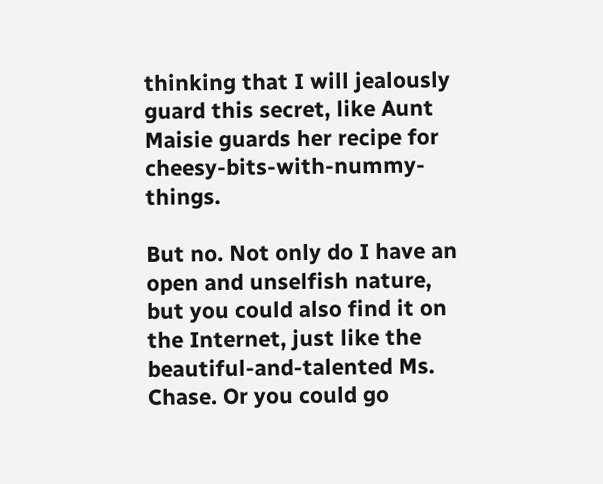thinking that I will jealously guard this secret, like Aunt Maisie guards her recipe for cheesy-bits-with-nummy-things.

But no. Not only do I have an open and unselfish nature, but you could also find it on the Internet, just like the beautiful-and-talented Ms. Chase. Or you could go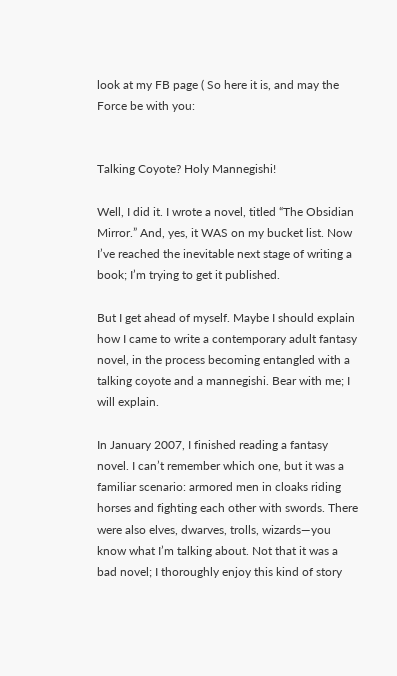look at my FB page ( So here it is, and may the Force be with you:


Talking Coyote? Holy Mannegishi!

Well, I did it. I wrote a novel, titled “The Obsidian Mirror.” And, yes, it WAS on my bucket list. Now I’ve reached the inevitable next stage of writing a book; I’m trying to get it published.

But I get ahead of myself. Maybe I should explain how I came to write a contemporary adult fantasy novel, in the process becoming entangled with a talking coyote and a mannegishi. Bear with me; I will explain.

In January 2007, I finished reading a fantasy novel. I can’t remember which one, but it was a familiar scenario: armored men in cloaks riding horses and fighting each other with swords. There were also elves, dwarves, trolls, wizards—you know what I’m talking about. Not that it was a bad novel; I thoroughly enjoy this kind of story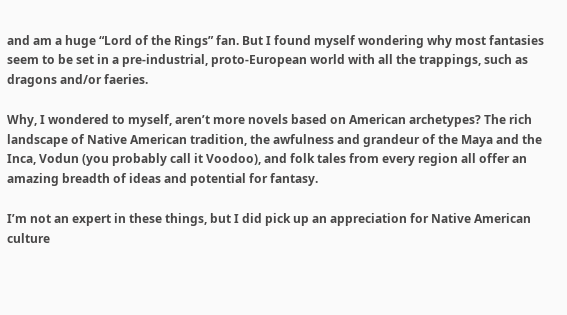and am a huge “Lord of the Rings” fan. But I found myself wondering why most fantasies seem to be set in a pre-industrial, proto-European world with all the trappings, such as dragons and/or faeries.

Why, I wondered to myself, aren’t more novels based on American archetypes? The rich landscape of Native American tradition, the awfulness and grandeur of the Maya and the Inca, Vodun (you probably call it Voodoo), and folk tales from every region all offer an amazing breadth of ideas and potential for fantasy.

I’m not an expert in these things, but I did pick up an appreciation for Native American culture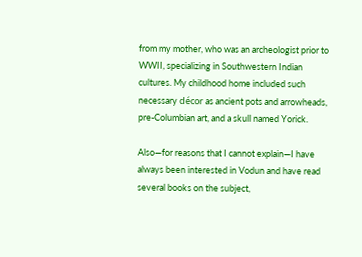from my mother, who was an archeologist prior to WWII, specializing in Southwestern Indian cultures. My childhood home included such necessary décor as ancient pots and arrowheads, pre-Columbian art, and a skull named Yorick.

Also—for reasons that I cannot explain—I have always been interested in Vodun and have read several books on the subject,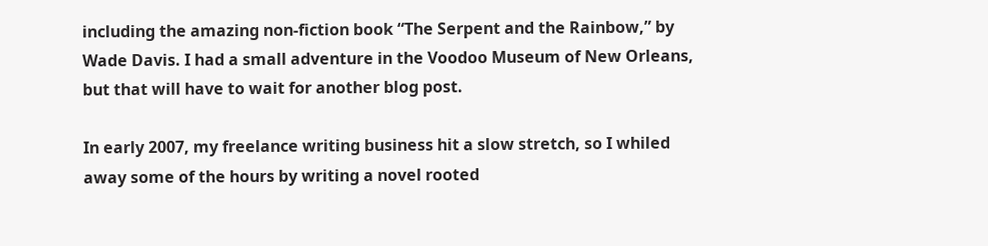including the amazing non-fiction book “The Serpent and the Rainbow,” by Wade Davis. I had a small adventure in the Voodoo Museum of New Orleans, but that will have to wait for another blog post.

In early 2007, my freelance writing business hit a slow stretch, so I whiled away some of the hours by writing a novel rooted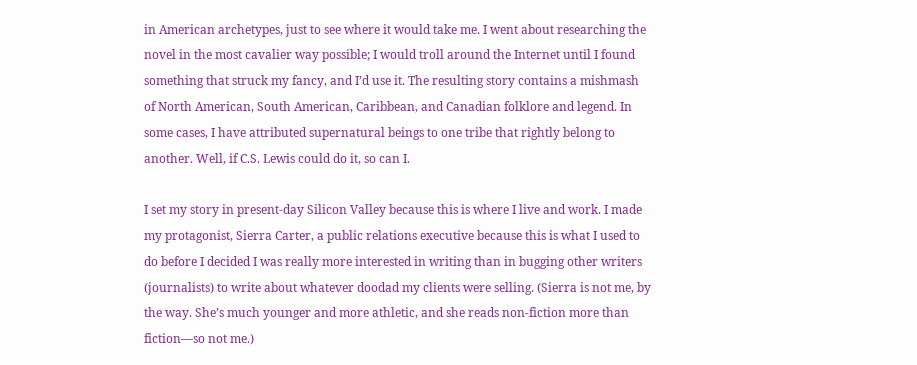in American archetypes, just to see where it would take me. I went about researching the novel in the most cavalier way possible; I would troll around the Internet until I found something that struck my fancy, and I’d use it. The resulting story contains a mishmash of North American, South American, Caribbean, and Canadian folklore and legend. In some cases, I have attributed supernatural beings to one tribe that rightly belong to another. Well, if C.S. Lewis could do it, so can I.

I set my story in present-day Silicon Valley because this is where I live and work. I made my protagonist, Sierra Carter, a public relations executive because this is what I used to do before I decided I was really more interested in writing than in bugging other writers (journalists) to write about whatever doodad my clients were selling. (Sierra is not me, by the way. She’s much younger and more athletic, and she reads non-fiction more than fiction—so not me.)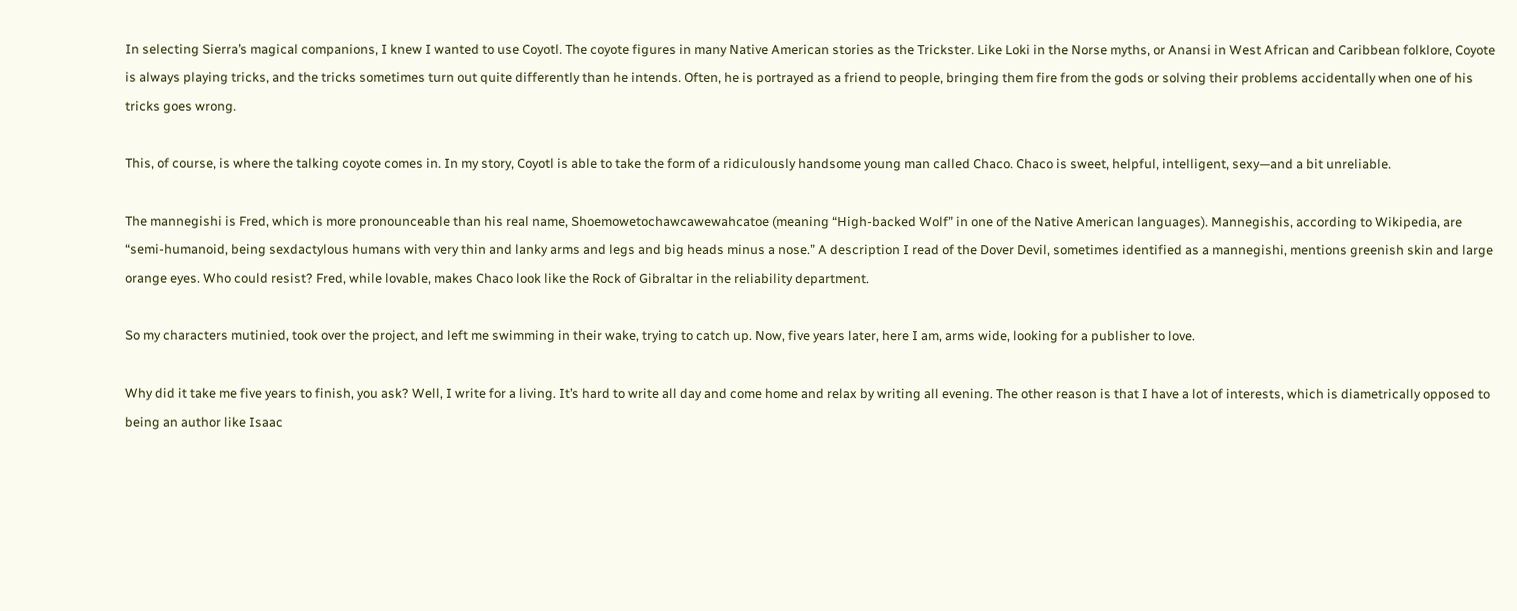In selecting Sierra’s magical companions, I knew I wanted to use Coyotl. The coyote figures in many Native American stories as the Trickster. Like Loki in the Norse myths, or Anansi in West African and Caribbean folklore, Coyote is always playing tricks, and the tricks sometimes turn out quite differently than he intends. Often, he is portrayed as a friend to people, bringing them fire from the gods or solving their problems accidentally when one of his tricks goes wrong.

This, of course, is where the talking coyote comes in. In my story, Coyotl is able to take the form of a ridiculously handsome young man called Chaco. Chaco is sweet, helpful, intelligent, sexy—and a bit unreliable.

The mannegishi is Fred, which is more pronounceable than his real name, Shoemowetochawcawewahcatoe (meaning “High-backed Wolf” in one of the Native American languages). Mannegishis, according to Wikipedia, are “semi-humanoid, being sexdactylous humans with very thin and lanky arms and legs and big heads minus a nose.” A description I read of the Dover Devil, sometimes identified as a mannegishi, mentions greenish skin and large orange eyes. Who could resist? Fred, while lovable, makes Chaco look like the Rock of Gibraltar in the reliability department.

So my characters mutinied, took over the project, and left me swimming in their wake, trying to catch up. Now, five years later, here I am, arms wide, looking for a publisher to love.

Why did it take me five years to finish, you ask? Well, I write for a living. It’s hard to write all day and come home and relax by writing all evening. The other reason is that I have a lot of interests, which is diametrically opposed to being an author like Isaac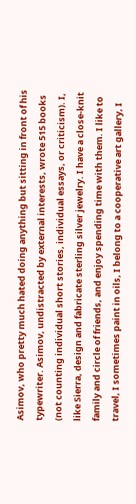Asimov, who pretty much hated doing anything but sitting in front of his typewriter. Asimov, undistracted by external interests, wrote 515 books (not counting individual short stories, individual essays, or criticism). I, like Sierra, design and fabricate sterling silver jewelry. I have a close-knit family and circle of friends, and enjoy spending time with them. I like to travel, I sometimes paint in oils, I belong to a cooperative art gallery, I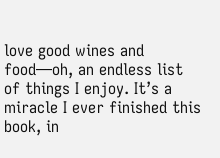love good wines and food—oh, an endless list of things I enjoy. It’s a miracle I ever finished this book, in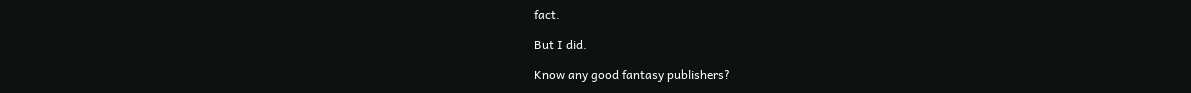fact.

But I did.

Know any good fantasy publishers?